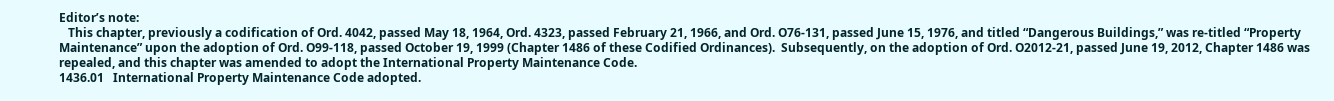Editor’s note:
   This chapter, previously a codification of Ord. 4042, passed May 18, 1964, Ord. 4323, passed February 21, 1966, and Ord. O76-131, passed June 15, 1976, and titled “Dangerous Buildings,” was re-titled “Property Maintenance” upon the adoption of Ord. O99-118, passed October 19, 1999 (Chapter 1486 of these Codified Ordinances).  Subsequently, on the adoption of Ord. O2012-21, passed June 19, 2012, Chapter 1486 was repealed, and this chapter was amended to adopt the International Property Maintenance Code.
1436.01   International Property Maintenance Code adopted.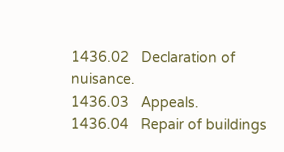1436.02   Declaration of nuisance.
1436.03   Appeals.
1436.04   Repair of buildings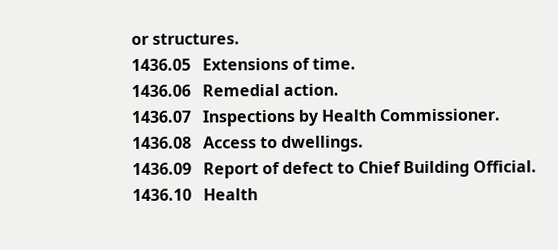or structures.
1436.05   Extensions of time.
1436.06   Remedial action.
1436.07   Inspections by Health Commissioner.
1436.08   Access to dwellings.
1436.09   Report of defect to Chief Building Official.
1436.10   Health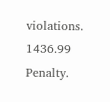violations.
1436.99   Penalty.